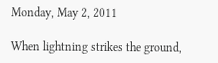Monday, May 2, 2011

When lightning strikes the ground,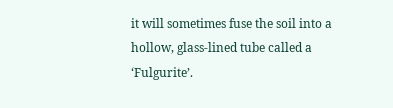it will sometimes fuse the soil into a hollow, glass-lined tube called a ‘Fulgurite’.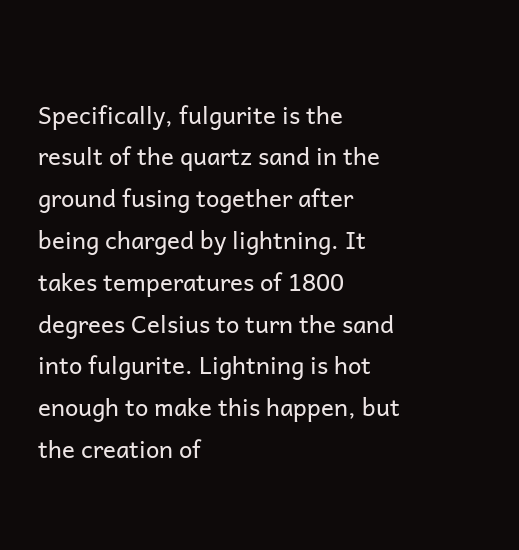Specifically, fulgurite is the result of the quartz sand in the ground fusing together after being charged by lightning. It takes temperatures of 1800 degrees Celsius to turn the sand into fulgurite. Lightning is hot enough to make this happen, but the creation of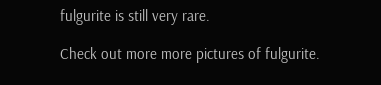fulgurite is still very rare.

Check out more more pictures of fulgurite.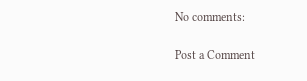No comments:

Post a Comment